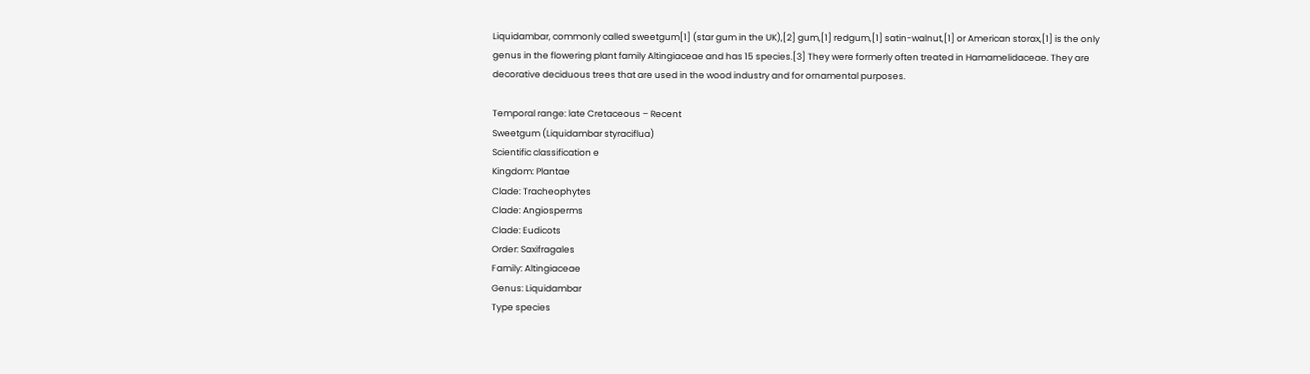Liquidambar, commonly called sweetgum[1] (star gum in the UK),[2] gum,[1] redgum,[1] satin-walnut,[1] or American storax,[1] is the only genus in the flowering plant family Altingiaceae and has 15 species.[3] They were formerly often treated in Hamamelidaceae. They are decorative deciduous trees that are used in the wood industry and for ornamental purposes.

Temporal range: late Cretaceous – Recent
Sweetgum (Liquidambar styraciflua)
Scientific classification e
Kingdom: Plantae
Clade: Tracheophytes
Clade: Angiosperms
Clade: Eudicots
Order: Saxifragales
Family: Altingiaceae
Genus: Liquidambar
Type species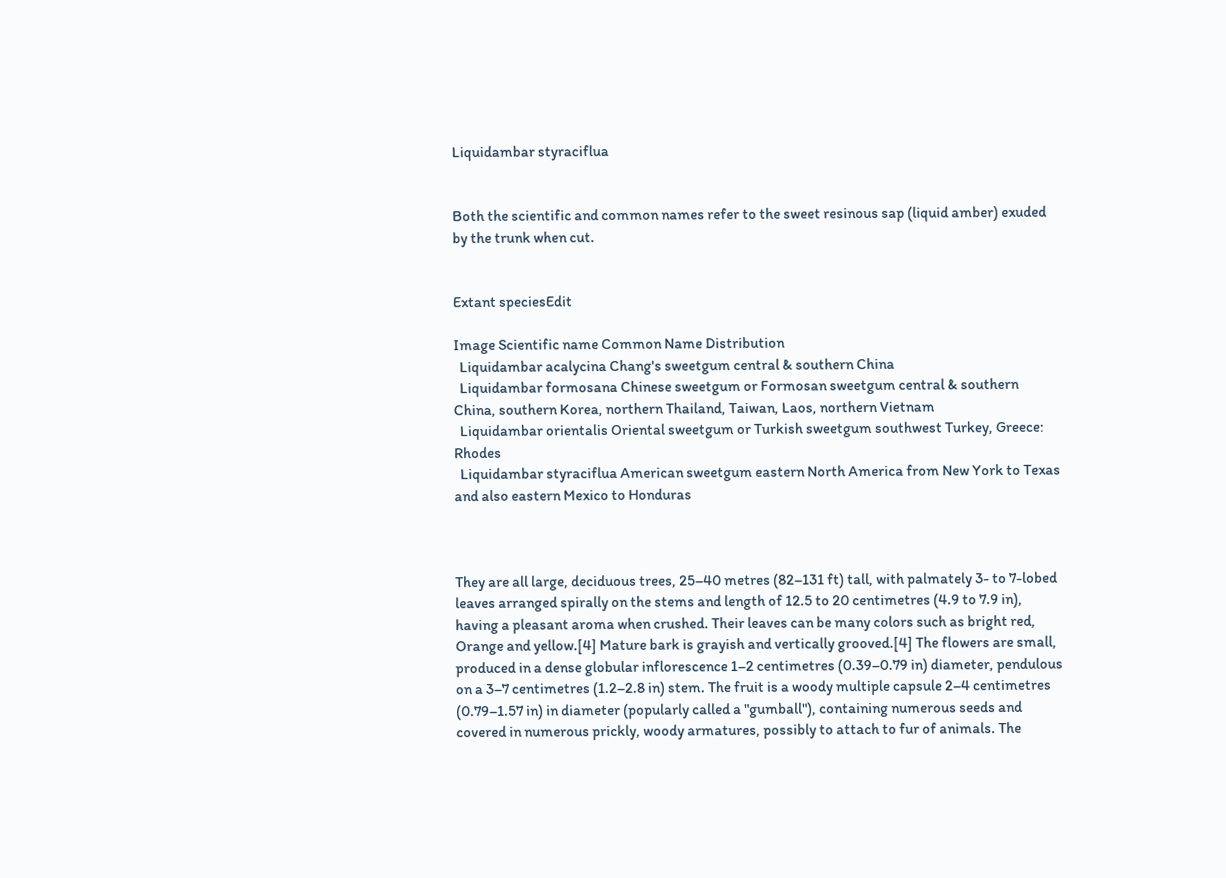Liquidambar styraciflua


Both the scientific and common names refer to the sweet resinous sap (liquid amber) exuded by the trunk when cut.


Extant speciesEdit

Image Scientific name Common Name Distribution
  Liquidambar acalycina Chang's sweetgum central & southern China
  Liquidambar formosana Chinese sweetgum or Formosan sweetgum central & southern China, southern Korea, northern Thailand, Taiwan, Laos, northern Vietnam
  Liquidambar orientalis Oriental sweetgum or Turkish sweetgum southwest Turkey, Greece: Rhodes
  Liquidambar styraciflua American sweetgum eastern North America from New York to Texas and also eastern Mexico to Honduras



They are all large, deciduous trees, 25–40 metres (82–131 ft) tall, with palmately 3- to 7-lobed leaves arranged spirally on the stems and length of 12.5 to 20 centimetres (4.9 to 7.9 in), having a pleasant aroma when crushed. Their leaves can be many colors such as bright red, Orange and yellow.[4] Mature bark is grayish and vertically grooved.[4] The flowers are small, produced in a dense globular inflorescence 1–2 centimetres (0.39–0.79 in) diameter, pendulous on a 3–7 centimetres (1.2–2.8 in) stem. The fruit is a woody multiple capsule 2–4 centimetres (0.79–1.57 in) in diameter (popularly called a "gumball"), containing numerous seeds and covered in numerous prickly, woody armatures, possibly to attach to fur of animals. The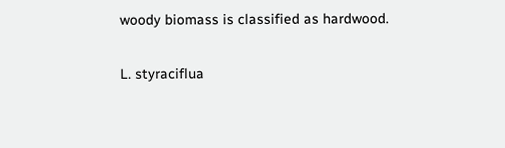woody biomass is classified as hardwood.

L. styraciflua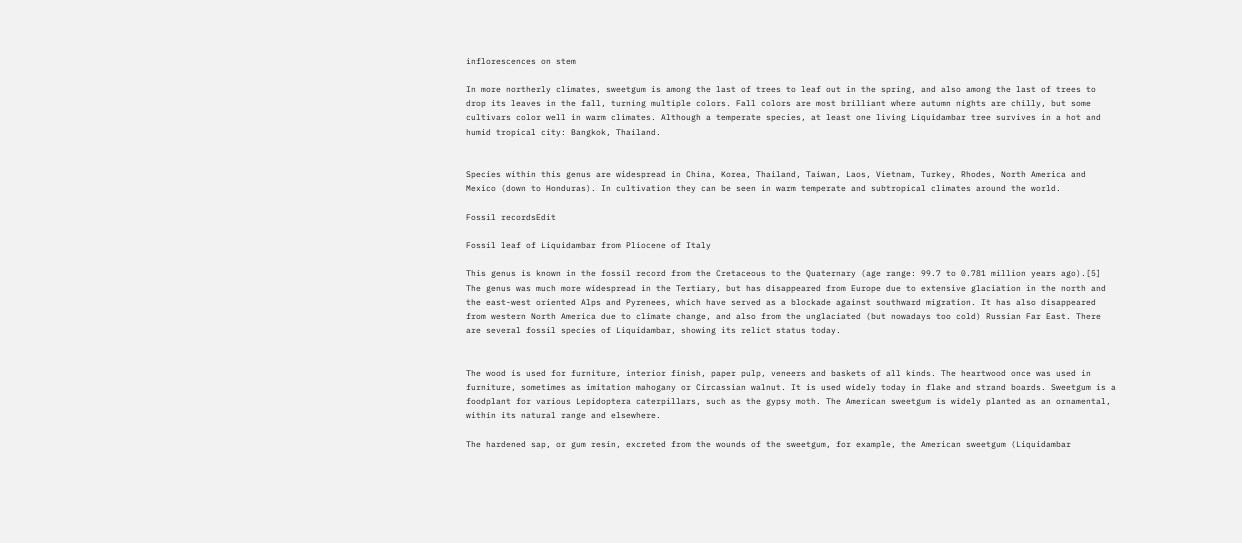inflorescences on stem

In more northerly climates, sweetgum is among the last of trees to leaf out in the spring, and also among the last of trees to drop its leaves in the fall, turning multiple colors. Fall colors are most brilliant where autumn nights are chilly, but some cultivars color well in warm climates. Although a temperate species, at least one living Liquidambar tree survives in a hot and humid tropical city: Bangkok, Thailand.


Species within this genus are widespread in China, Korea, Thailand, Taiwan, Laos, Vietnam, Turkey, Rhodes, North America and Mexico (down to Honduras). In cultivation they can be seen in warm temperate and subtropical climates around the world.

Fossil recordsEdit

Fossil leaf of Liquidambar from Pliocene of Italy

This genus is known in the fossil record from the Cretaceous to the Quaternary (age range: 99.7 to 0.781 million years ago).[5] The genus was much more widespread in the Tertiary, but has disappeared from Europe due to extensive glaciation in the north and the east-west oriented Alps and Pyrenees, which have served as a blockade against southward migration. It has also disappeared from western North America due to climate change, and also from the unglaciated (but nowadays too cold) Russian Far East. There are several fossil species of Liquidambar, showing its relict status today.


The wood is used for furniture, interior finish, paper pulp, veneers and baskets of all kinds. The heartwood once was used in furniture, sometimes as imitation mahogany or Circassian walnut. It is used widely today in flake and strand boards. Sweetgum is a foodplant for various Lepidoptera caterpillars, such as the gypsy moth. The American sweetgum is widely planted as an ornamental, within its natural range and elsewhere.

The hardened sap, or gum resin, excreted from the wounds of the sweetgum, for example, the American sweetgum (Liquidambar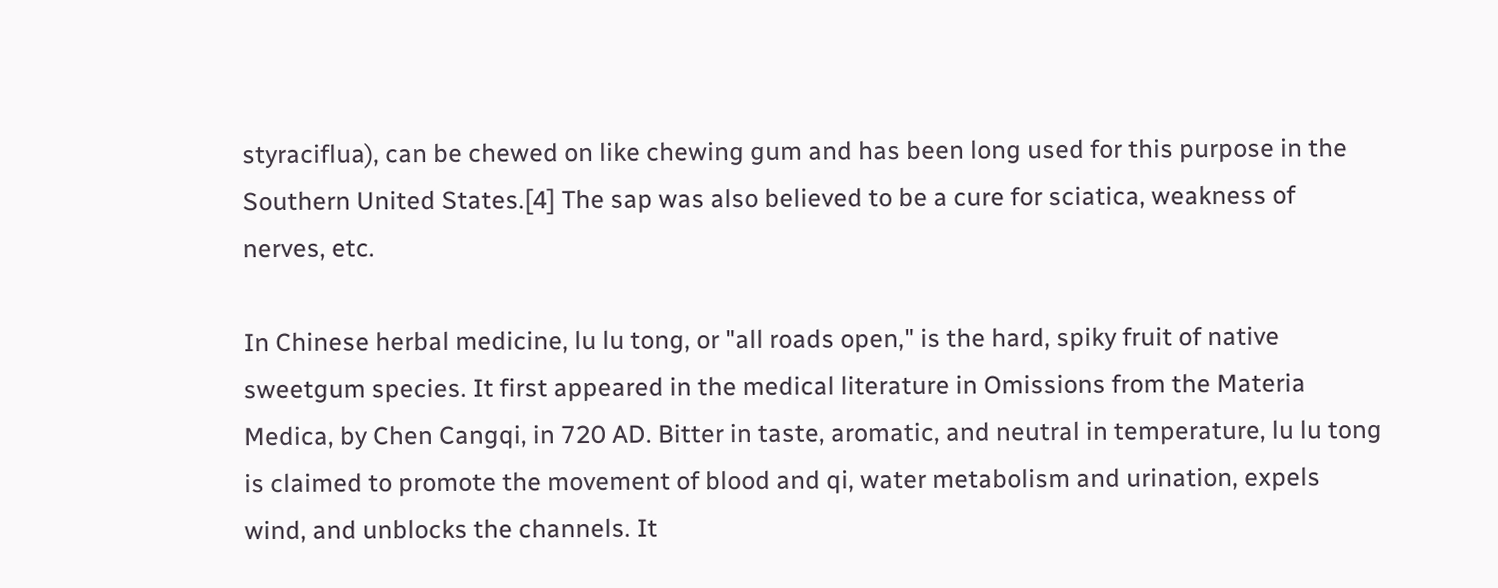styraciflua), can be chewed on like chewing gum and has been long used for this purpose in the Southern United States.[4] The sap was also believed to be a cure for sciatica, weakness of nerves, etc.

In Chinese herbal medicine, lu lu tong, or "all roads open," is the hard, spiky fruit of native sweetgum species. It first appeared in the medical literature in Omissions from the Materia Medica, by Chen Cangqi, in 720 AD. Bitter in taste, aromatic, and neutral in temperature, lu lu tong is claimed to promote the movement of blood and qi, water metabolism and urination, expels wind, and unblocks the channels. It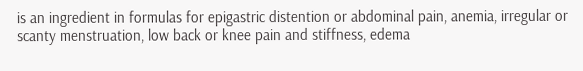is an ingredient in formulas for epigastric distention or abdominal pain, anemia, irregular or scanty menstruation, low back or knee pain and stiffness, edema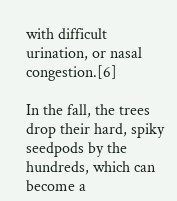with difficult urination, or nasal congestion.[6]

In the fall, the trees drop their hard, spiky seedpods by the hundreds, which can become a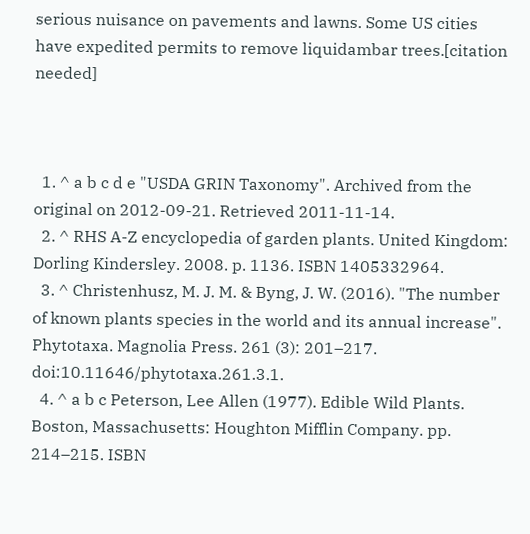serious nuisance on pavements and lawns. Some US cities have expedited permits to remove liquidambar trees.[citation needed]



  1. ^ a b c d e "USDA GRIN Taxonomy". Archived from the original on 2012-09-21. Retrieved 2011-11-14.
  2. ^ RHS A-Z encyclopedia of garden plants. United Kingdom: Dorling Kindersley. 2008. p. 1136. ISBN 1405332964.
  3. ^ Christenhusz, M. J. M. & Byng, J. W. (2016). "The number of known plants species in the world and its annual increase". Phytotaxa. Magnolia Press. 261 (3): 201–217. doi:10.11646/phytotaxa.261.3.1.
  4. ^ a b c Peterson, Lee Allen (1977). Edible Wild Plants. Boston, Massachusetts: Houghton Mifflin Company. pp. 214–215. ISBN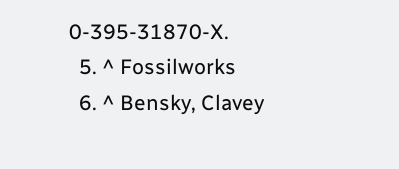0-395-31870-X.
  5. ^ Fossilworks
  6. ^ Bensky, Clavey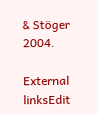& Stöger 2004.

External linksEdit